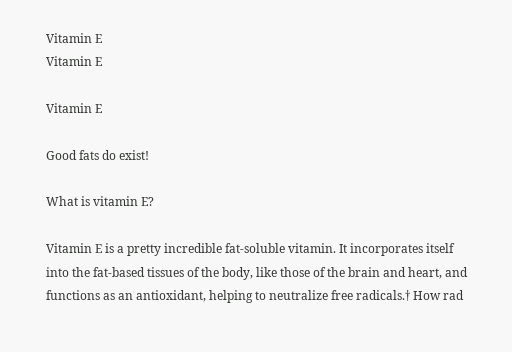Vitamin E
Vitamin E

Vitamin E

Good fats do exist!

What is vitamin E?

Vitamin E is a pretty incredible fat-soluble vitamin. It incorporates itself into the fat-based tissues of the body, like those of the brain and heart, and functions as an antioxidant, helping to neutralize free radicals.† How rad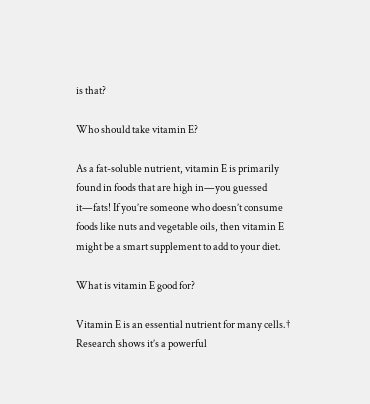is that?

Who should take vitamin E?

As a fat-soluble nutrient, vitamin E is primarily found in foods that are high in—you guessed it—fats! If you’re someone who doesn’t consume foods like nuts and vegetable oils, then vitamin E might be a smart supplement to add to your diet.

What is vitamin E good for?

Vitamin E is an essential nutrient for many cells.† Research shows it’s a powerful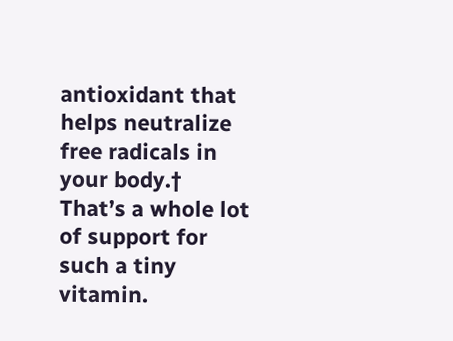antioxidant that helps neutralize free radicals in your body.† That’s a whole lot of support for such a tiny vitamin.